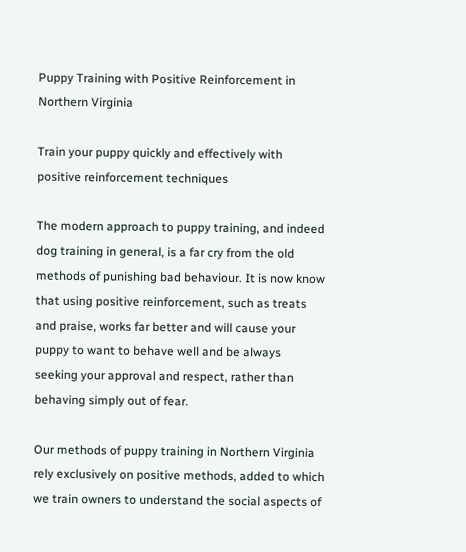Puppy Training with Positive Reinforcement in Northern Virginia

Train your puppy quickly and effectively with positive reinforcement techniques

The modern approach to puppy training, and indeed dog training in general, is a far cry from the old methods of punishing bad behaviour. It is now know that using positive reinforcement, such as treats and praise, works far better and will cause your puppy to want to behave well and be always seeking your approval and respect, rather than behaving simply out of fear.

Our methods of puppy training in Northern Virginia rely exclusively on positive methods, added to which we train owners to understand the social aspects of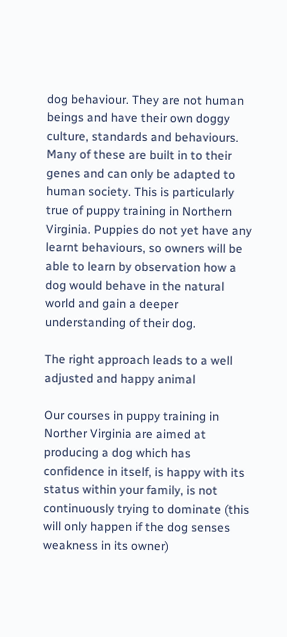dog behaviour. They are not human beings and have their own doggy culture, standards and behaviours. Many of these are built in to their genes and can only be adapted to human society. This is particularly true of puppy training in Northern Virginia. Puppies do not yet have any learnt behaviours, so owners will be able to learn by observation how a dog would behave in the natural world and gain a deeper understanding of their dog.

The right approach leads to a well adjusted and happy animal

Our courses in puppy training in Norther Virginia are aimed at producing a dog which has confidence in itself, is happy with its status within your family, is not continuously trying to dominate (this will only happen if the dog senses weakness in its owner)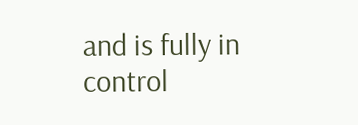and is fully in control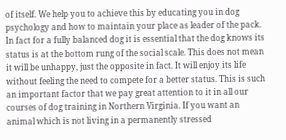of itself. We help you to achieve this by educating you in dog psychology and how to maintain your place as leader of the pack. In fact for a fully balanced dog it is essential that the dog knows its status is at the bottom rung of the social scale. This does not mean it will be unhappy, just the opposite in fact. It will enjoy its life without feeling the need to compete for a better status. This is such an important factor that we pay great attention to it in all our courses of dog training in Northern Virginia. If you want an animal which is not living in a permanently stressed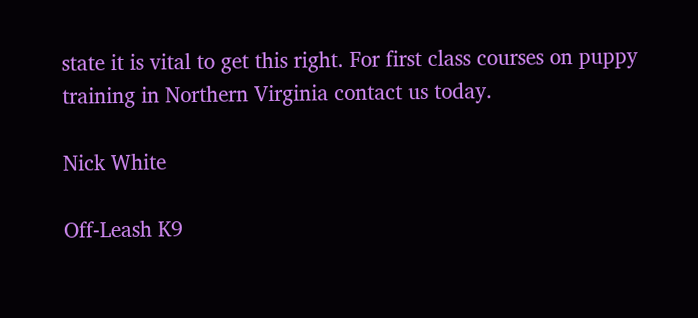state it is vital to get this right. For first class courses on puppy training in Northern Virginia contact us today.

Nick White

Off-Leash K9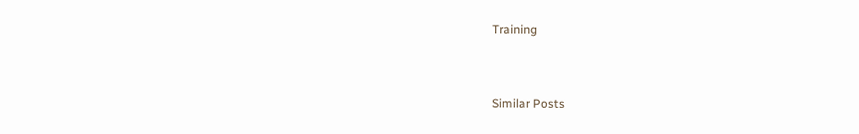Training


Similar Posts